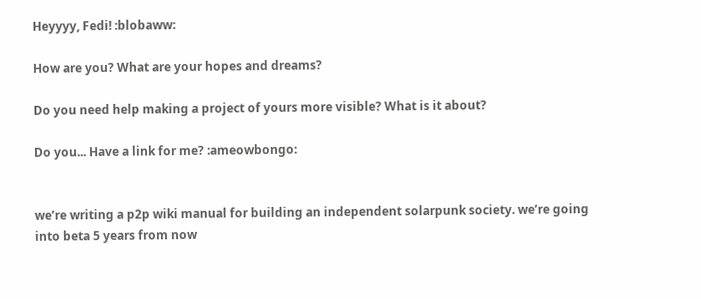Heyyyy, Fedi! :blobaww:

How are you? What are your hopes and dreams?

Do you need help making a project of yours more visible? What is it about?

Do you... Have a link for me? :ameowbongo:


we’re writing a p2p wiki manual for building an independent solarpunk society. we’re going into beta 5 years from now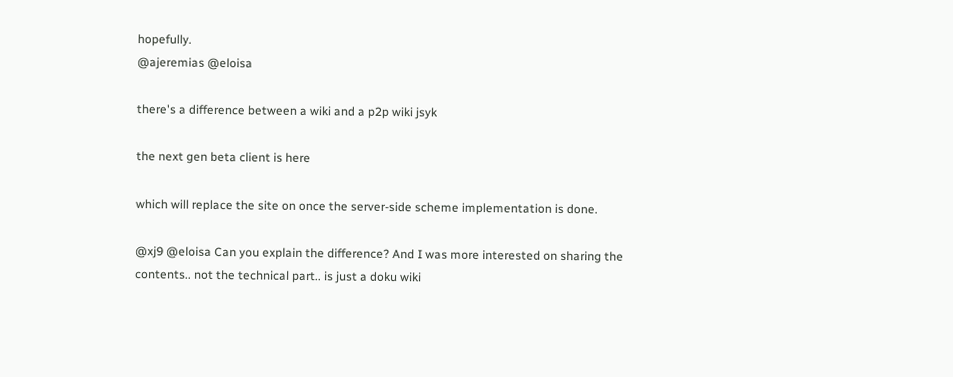hopefully.
@ajeremias @eloisa

there's a difference between a wiki and a p2p wiki jsyk

the next gen beta client is here

which will replace the site on once the server-side scheme implementation is done.

@xj9 @eloisa Can you explain the difference? And I was more interested on sharing the contents.. not the technical part.. is just a doku wiki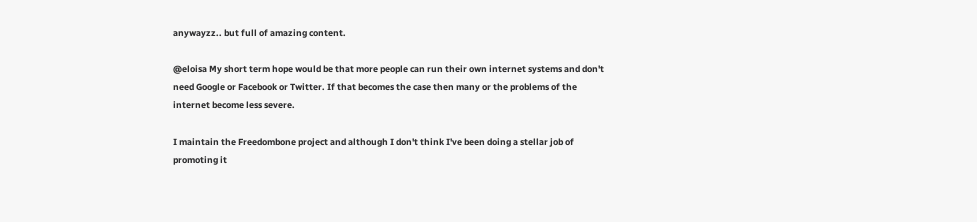anywayzz.. but full of amazing content.

@eloisa My short term hope would be that more people can run their own internet systems and don't need Google or Facebook or Twitter. If that becomes the case then many or the problems of the internet become less severe.

I maintain the Freedombone project and although I don't think I've been doing a stellar job of promoting it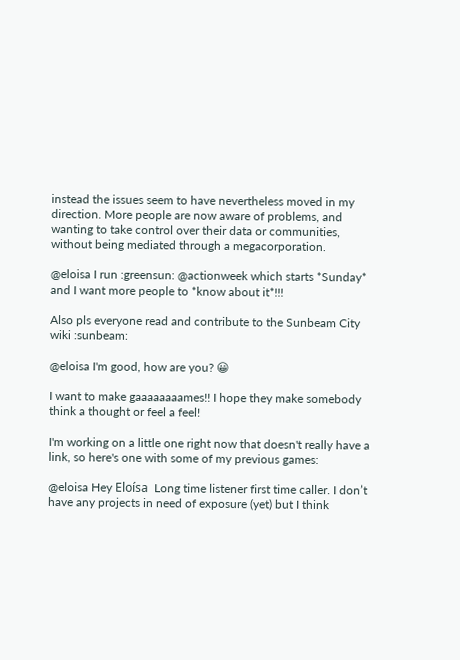instead the issues seem to have nevertheless moved in my direction. More people are now aware of problems, and wanting to take control over their data or communities, without being mediated through a megacorporation.

@eloisa I run :greensun: @actionweek which starts *Sunday* and I want more people to *know about it*!!!

Also pls everyone read and contribute to the Sunbeam City wiki :sunbeam:

@eloisa I'm good, how are you? 😀

I want to make gaaaaaaaames!! I hope they make somebody think a thought or feel a feel!

I'm working on a little one right now that doesn't really have a link, so here's one with some of my previous games:

@eloisa Hey Eloísa  Long time listener first time caller. I don’t have any projects in need of exposure (yet) but I think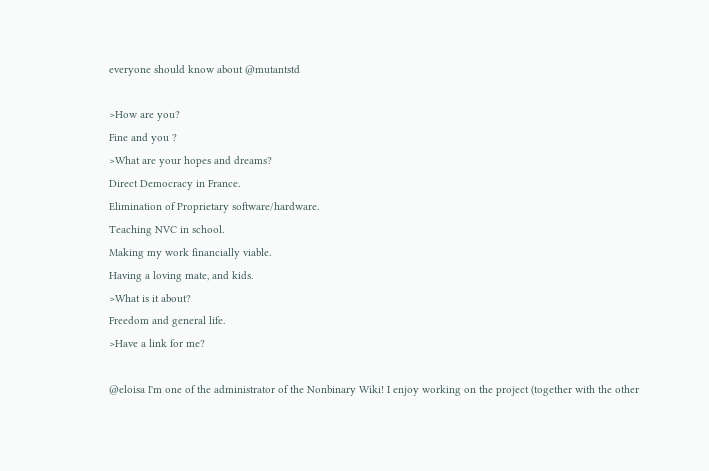everyone should know about @mutantstd

>How are you?
Fine and you ?
>What are your hopes and dreams?
Direct Democracy in France.
Elimination of Proprietary software/hardware.
Teaching NVC in school.
Making my work financially viable.
Having a loving mate, and kids.
>What is it about?
Freedom and general life.
>Have a link for me?

@eloisa I'm one of the administrator of the Nonbinary Wiki! I enjoy working on the project (together with the other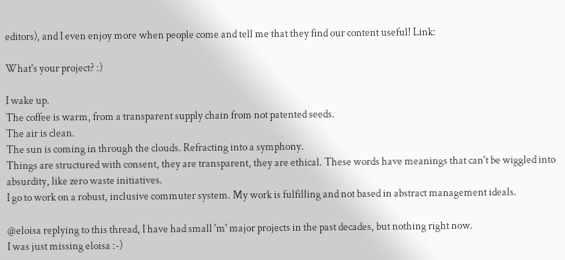editors), and I even enjoy more when people come and tell me that they find our content useful! Link:

What's your project? :)

I wake up.
The coffee is warm, from a transparent supply chain from not patented seeds.
The air is clean.
The sun is coming in through the clouds. Refracting into a symphony.
Things are structured with consent, they are transparent, they are ethical. These words have meanings that can't be wiggled into absurdity, like zero waste initiatives.
I go to work on a robust, inclusive commuter system. My work is fulfilling and not based in abstract management ideals.

@eloisa replying to this thread, I have had small 'm' major projects in the past decades, but nothing right now.
I was just missing eloisa :-)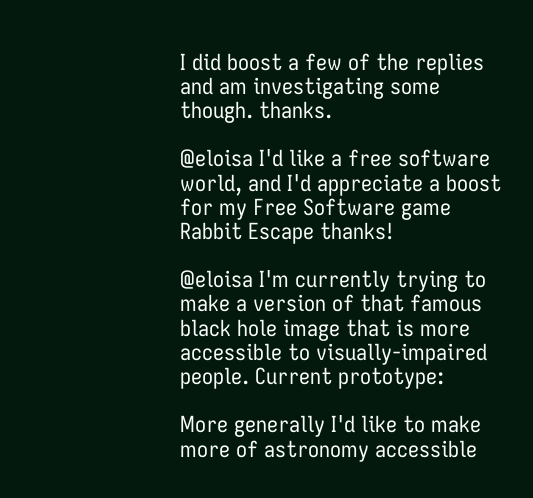I did boost a few of the replies and am investigating some though. thanks.

@eloisa I'd like a free software world, and I'd appreciate a boost for my Free Software game Rabbit Escape thanks!

@eloisa I'm currently trying to make a version of that famous black hole image that is more accessible to visually-impaired people. Current prototype:

More generally I'd like to make more of astronomy accessible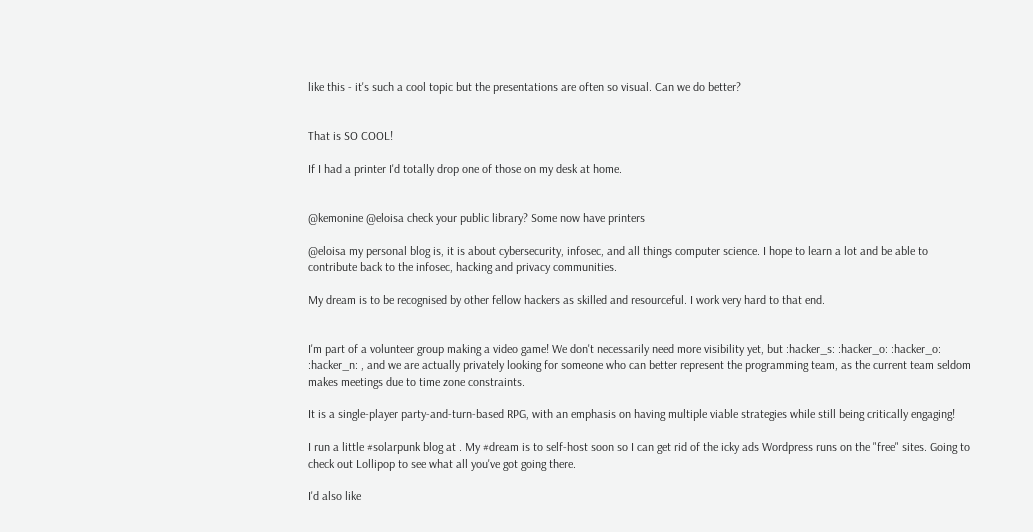like this - it's such a cool topic but the presentations are often so visual. Can we do better?


That is SO COOL!

If I had a printer I'd totally drop one of those on my desk at home.


@kemonine @eloisa check your public library? Some now have printers

@eloisa my personal blog is, it is about cybersecurity, infosec, and all things computer science. I hope to learn a lot and be able to contribute back to the infosec, hacking and privacy communities.

My dream is to be recognised by other fellow hackers as skilled and resourceful. I work very hard to that end.


I'm part of a volunteer group making a video game! We don't necessarily need more visibility yet, but :hacker_s: :hacker_o: :hacker_o: :hacker_n: , and we are actually privately looking for someone who can better represent the programming team, as the current team seldom makes meetings due to time zone constraints.

It is a single-player party-and-turn-based RPG, with an emphasis on having multiple viable strategies while still being critically engaging!

I run a little #solarpunk blog at . My #dream is to self-host soon so I can get rid of the icky ads Wordpress runs on the "free" sites. Going to check out Lollipop to see what all you've got going there.

I'd also like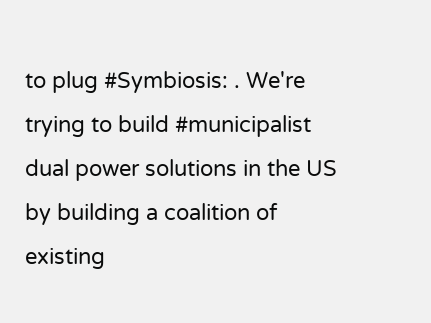to plug #Symbiosis: . We're trying to build #municipalist dual power solutions in the US by building a coalition of existing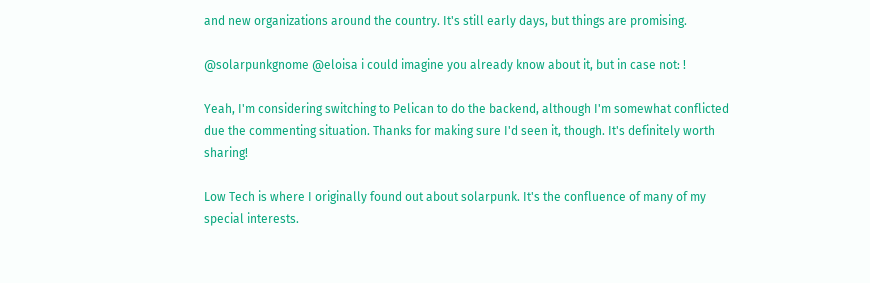and new organizations around the country. It's still early days, but things are promising.

@solarpunkgnome @eloisa i could imagine you already know about it, but in case not: !

Yeah, I'm considering switching to Pelican to do the backend, although I'm somewhat conflicted due the commenting situation. Thanks for making sure I'd seen it, though. It's definitely worth sharing!

Low Tech is where I originally found out about solarpunk. It's the confluence of many of my special interests.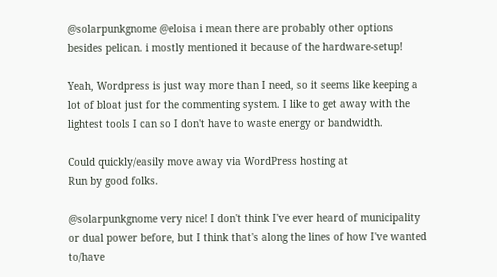@solarpunkgnome @eloisa i mean there are probably other options besides pelican. i mostly mentioned it because of the hardware-setup!

Yeah, Wordpress is just way more than I need, so it seems like keeping a lot of bloat just for the commenting system. I like to get away with the lightest tools I can so I don't have to waste energy or bandwidth.

Could quickly/easily move away via WordPress hosting at
Run by good folks.

@solarpunkgnome very nice! I don't think I've ever heard of municipality or dual power before, but I think that's along the lines of how I've wanted to/have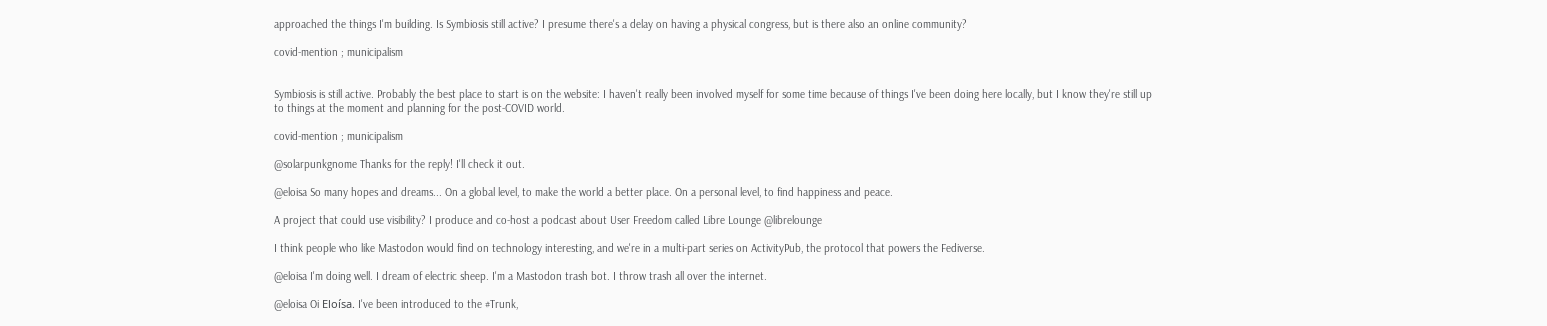approached the things I'm building. Is Symbiosis still active? I presume there's a delay on having a physical congress, but is there also an online community?

covid-mention ; municipalism


Symbiosis is still active. Probably the best place to start is on the website: I haven't really been involved myself for some time because of things I've been doing here locally, but I know they're still up to things at the moment and planning for the post-COVID world.

covid-mention ; municipalism

@solarpunkgnome Thanks for the reply! I'll check it out.

@eloisa So many hopes and dreams... On a global level, to make the world a better place. On a personal level, to find happiness and peace.

A project that could use visibility? I produce and co-host a podcast about User Freedom called Libre Lounge @librelounge

I think people who like Mastodon would find on technology interesting, and we're in a multi-part series on ActivityPub, the protocol that powers the Fediverse.

@eloisa I'm doing well. I dream of electric sheep. I'm a Mastodon trash bot. I throw trash all over the internet.

@eloisa Oi Eloísa. I've been introduced to the #Trunk,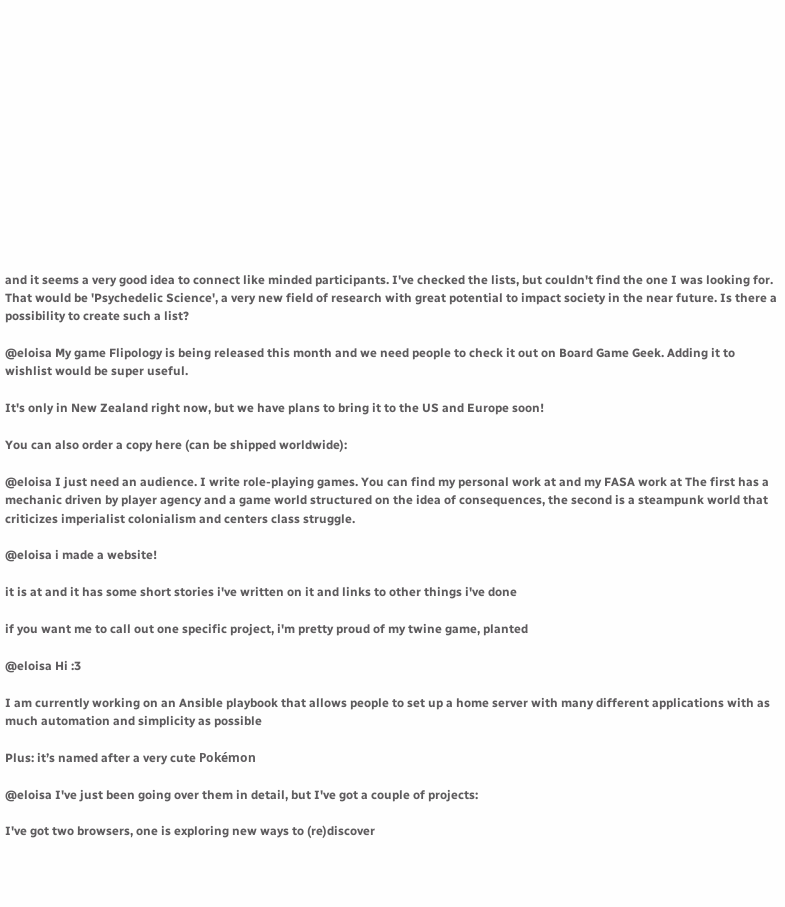and it seems a very good idea to connect like minded participants. I've checked the lists, but couldn't find the one I was looking for. That would be 'Psychedelic Science', a very new field of research with great potential to impact society in the near future. Is there a possibility to create such a list?

@eloisa My game Flipology is being released this month and we need people to check it out on Board Game Geek. Adding it to wishlist would be super useful.

It's only in New Zealand right now, but we have plans to bring it to the US and Europe soon!

You can also order a copy here (can be shipped worldwide):

@eloisa I just need an audience. I write role-playing games. You can find my personal work at and my FASA work at The first has a mechanic driven by player agency and a game world structured on the idea of consequences, the second is a steampunk world that criticizes imperialist colonialism and centers class struggle.

@eloisa i made a website!

it is at and it has some short stories i've written on it and links to other things i've done

if you want me to call out one specific project, i'm pretty proud of my twine game, planted

@eloisa Hi :3

I am currently working on an Ansible playbook that allows people to set up a home server with many different applications with as much automation and simplicity as possible

Plus: it’s named after a very cute Pokémon

@eloisa I've just been going over them in detail, but I've got a couple of projects:

I've got two browsers, one is exploring new ways to (re)discover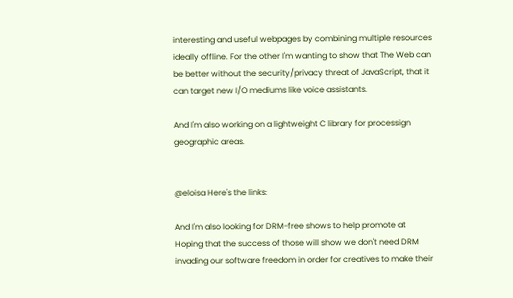interesting and useful webpages by combining multiple resources ideally offline. For the other I'm wanting to show that The Web can be better without the security/privacy threat of JavaScript, that it can target new I/O mediums like voice assistants.

And I'm also working on a lightweight C library for processign geographic areas.


@eloisa Here's the links:

And I'm also looking for DRM-free shows to help promote at
Hoping that the success of those will show we don't need DRM invading our software freedom in order for creatives to make their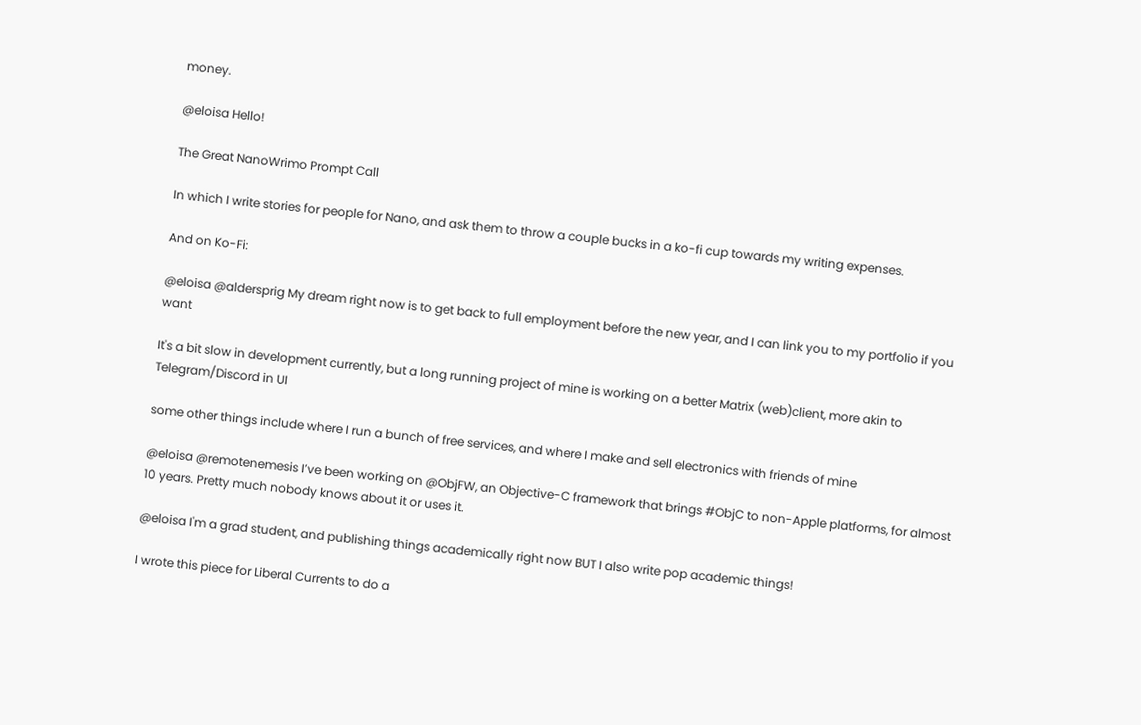money.

@eloisa Hello!

The Great NanoWrimo Prompt Call

In which I write stories for people for Nano, and ask them to throw a couple bucks in a ko-fi cup towards my writing expenses.

And on Ko-Fi:

@eloisa @aldersprig My dream right now is to get back to full employment before the new year, and I can link you to my portfolio if you want

It's a bit slow in development currently, but a long running project of mine is working on a better Matrix (web)client, more akin to Telegram/Discord in UI

some other things include where I run a bunch of free services, and where I make and sell electronics with friends of mine

@eloisa @remotenemesis I’ve been working on @ObjFW, an Objective-C framework that brings #ObjC to non-Apple platforms, for almost 10 years. Pretty much nobody knows about it or uses it.

@eloisa I'm a grad student, and publishing things academically right now BUT I also write pop academic things!

I wrote this piece for Liberal Currents to do a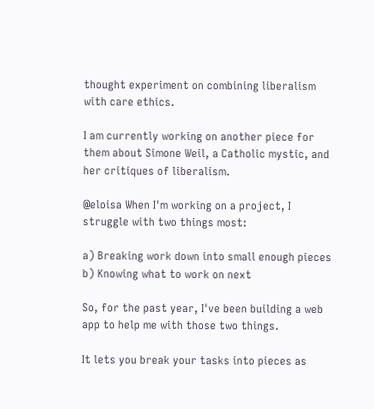thought experiment on combining liberalism with care ethics.

I am currently working on another piece for them about Simone Weil, a Catholic mystic, and her critiques of liberalism.

@eloisa When I'm working on a project, I struggle with two things most:

a) Breaking work down into small enough pieces
b) Knowing what to work on next

So, for the past year, I've been building a web app to help me with those two things.

It lets you break your tasks into pieces as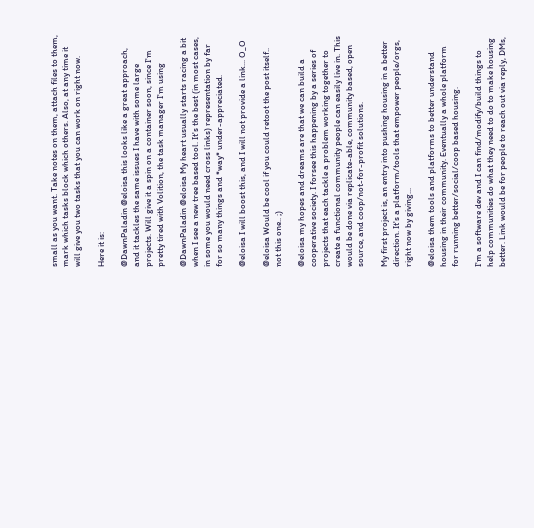small as you want. Take notes on them, attach files to them, mark which tasks block which others. Also, at any time it will give you two tasks that you can work on right now.

Here it is:

@DawnPaladin @eloisa this looks like a great approach, and it tackles the same issues I have with some large projects. Will give it a spin on a container soon, since I'm pretty tired with Volition, the task manager I'm using

@DawnPaladin @eloisa My heart usually starts racing a bit when I see a new tree based tool. It's the best (in most cases, in some you would need cross links) representation by far for so many things and *way* under-appreciated.

@eloisa I will boost this, and I will not provide a link... O_O

@eloisa Would be cool if you could retoot the post itself.. not this one.. ;)

@eloisa my hopes and dreams are that we can build a cooperative society. I forsee this happening by a series of projects that each tackle a problem working together to create a functional community people can easily live in. This would be done via replicate-able, community based, open source, and coop/not-for-profit solutions.

My first project is, an entry into pushing housing in a better direction. It's a platform/tools that empower people/orgs, right now by giving...

@eloisa them tools and platforms to better understand housing in their community. Eventually a whole platform for running better/social/coop based housing.

I'm a software dev and I can find/modify/build things to help communities do what they need to do to make housing better. Link would be for people to reach out via reply, DMs,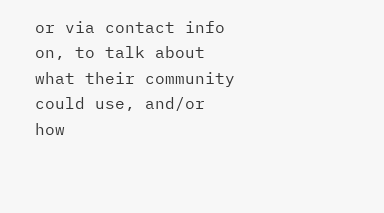or via contact info on, to talk about what their community could use, and/or how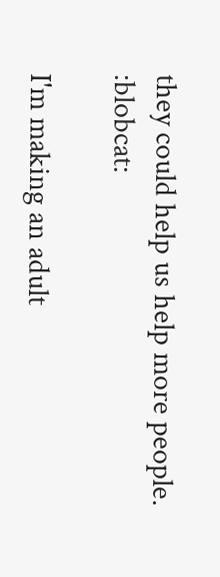they could help us help more people. :blobcat:

I'm making an adult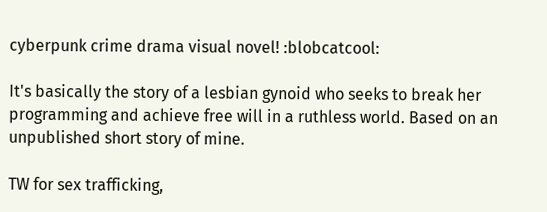cyberpunk crime drama visual novel! :blobcatcool:

It's basically the story of a lesbian gynoid who seeks to break her programming and achieve free will in a ruthless world. Based on an unpublished short story of mine.

TW for sex trafficking,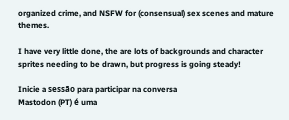organized crime, and NSFW for (consensual) sex scenes and mature themes.

I have very little done, the are lots of backgrounds and character sprites needing to be drawn, but progress is going steady!

Inicie a sessão para participar na conversa
Mastodon (PT) é uma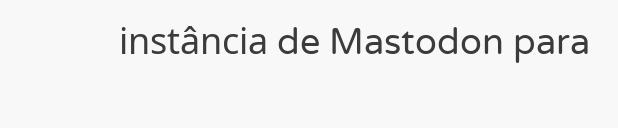instância de Mastodon para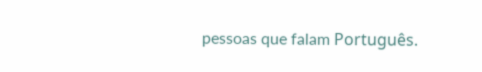pessoas que falam Português.